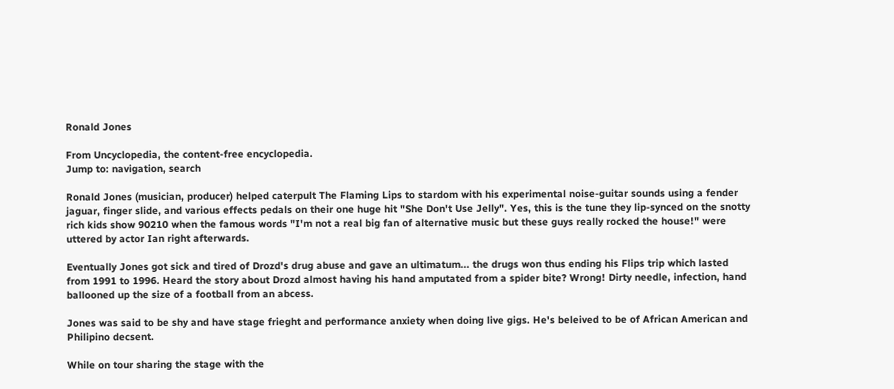Ronald Jones

From Uncyclopedia, the content-free encyclopedia.
Jump to: navigation, search

Ronald Jones (musician, producer) helped caterpult The Flaming Lips to stardom with his experimental noise-guitar sounds using a fender jaguar, finger slide, and various effects pedals on their one huge hit "She Don't Use Jelly". Yes, this is the tune they lip-synced on the snotty rich kids show 90210 when the famous words "I'm not a real big fan of alternative music but these guys really rocked the house!" were uttered by actor Ian right afterwards.

Eventually Jones got sick and tired of Drozd's drug abuse and gave an ultimatum... the drugs won thus ending his Flips trip which lasted from 1991 to 1996. Heard the story about Drozd almost having his hand amputated from a spider bite? Wrong! Dirty needle, infection, hand ballooned up the size of a football from an abcess.

Jones was said to be shy and have stage frieght and performance anxiety when doing live gigs. He's beleived to be of African American and Philipino decsent.

While on tour sharing the stage with the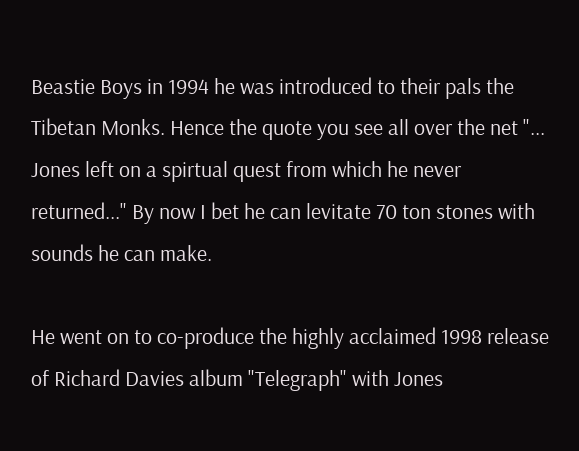Beastie Boys in 1994 he was introduced to their pals the Tibetan Monks. Hence the quote you see all over the net "... Jones left on a spirtual quest from which he never returned..." By now I bet he can levitate 70 ton stones with sounds he can make.

He went on to co-produce the highly acclaimed 1998 release of Richard Davies album "Telegraph" with Jones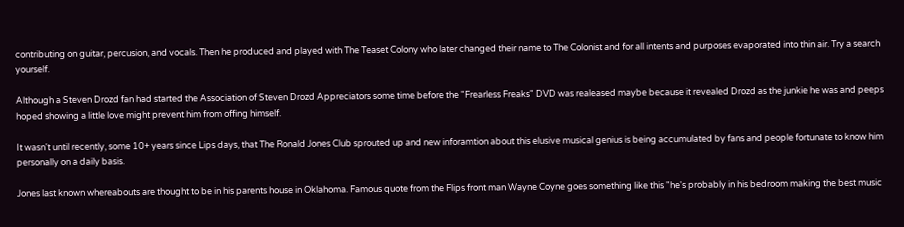contributing on guitar, percusion, and vocals. Then he produced and played with The Teaset Colony who later changed their name to The Colonist and for all intents and purposes evaporated into thin air. Try a search yourself.

Although a Steven Drozd fan had started the Association of Steven Drozd Appreciators some time before the "Frearless Freaks" DVD was realeased maybe because it revealed Drozd as the junkie he was and peeps hoped showing a little love might prevent him from offing himself.

It wasn't until recently, some 10+ years since Lips days, that The Ronald Jones Club sprouted up and new inforamtion about this elusive musical genius is being accumulated by fans and people fortunate to know him personally on a daily basis.

Jones last known whereabouts are thought to be in his parents house in Oklahoma. Famous quote from the Flips front man Wayne Coyne goes something like this "he's probably in his bedroom making the best music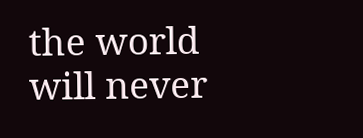the world will never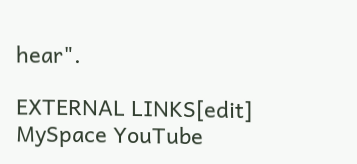hear".

EXTERNAL LINKS[edit] MySpace YouTube